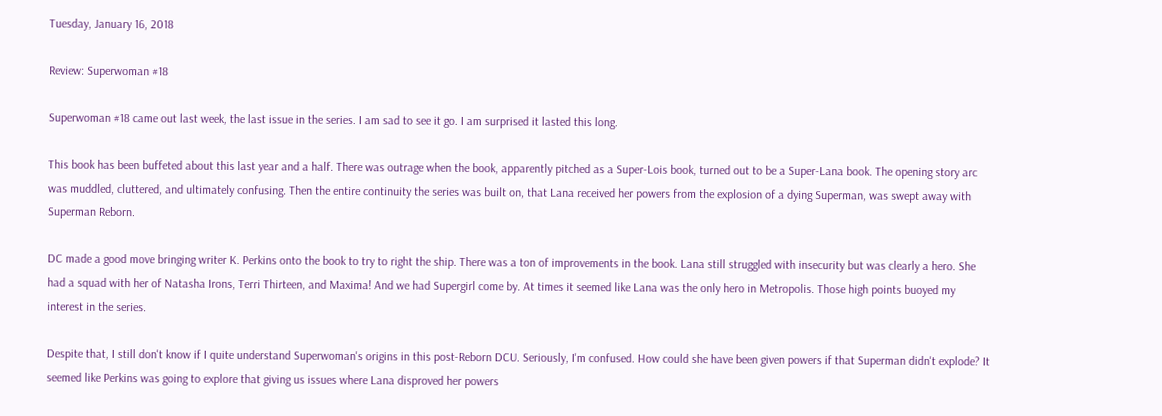Tuesday, January 16, 2018

Review: Superwoman #18

Superwoman #18 came out last week, the last issue in the series. I am sad to see it go. I am surprised it lasted this long.

This book has been buffeted about this last year and a half. There was outrage when the book, apparently pitched as a Super-Lois book, turned out to be a Super-Lana book. The opening story arc was muddled, cluttered, and ultimately confusing. Then the entire continuity the series was built on, that Lana received her powers from the explosion of a dying Superman, was swept away with Superman Reborn.

DC made a good move bringing writer K. Perkins onto the book to try to right the ship. There was a ton of improvements in the book. Lana still struggled with insecurity but was clearly a hero. She had a squad with her of Natasha Irons, Terri Thirteen, and Maxima! And we had Supergirl come by. At times it seemed like Lana was the only hero in Metropolis. Those high points buoyed my interest in the series.

Despite that, I still don't know if I quite understand Superwoman's origins in this post-Reborn DCU. Seriously, I'm confused. How could she have been given powers if that Superman didn't explode? It seemed like Perkins was going to explore that giving us issues where Lana disproved her powers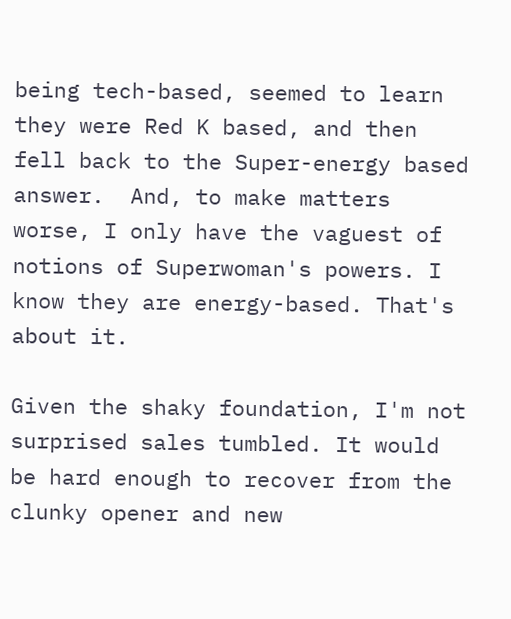being tech-based, seemed to learn they were Red K based, and then fell back to the Super-energy based answer.  And, to make matters worse, I only have the vaguest of notions of Superwoman's powers. I know they are energy-based. That's about it.

Given the shaky foundation, I'm not surprised sales tumbled. It would be hard enough to recover from the clunky opener and new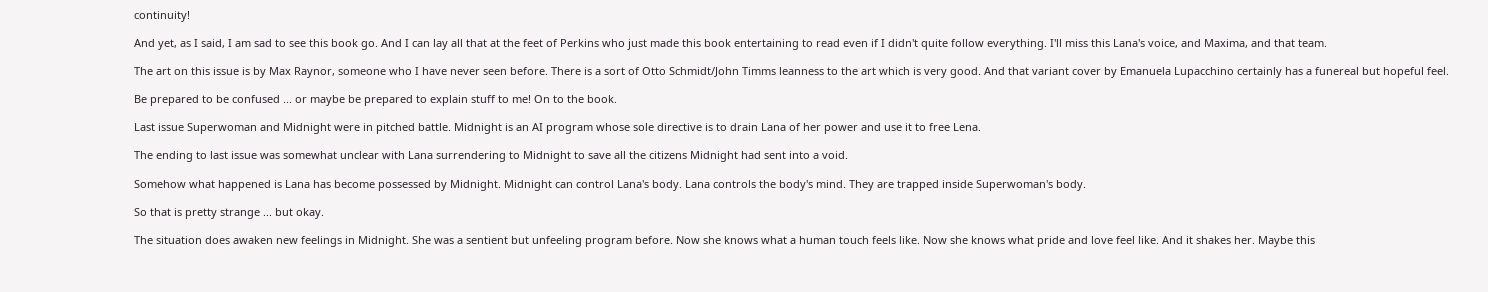continuity!

And yet, as I said, I am sad to see this book go. And I can lay all that at the feet of Perkins who just made this book entertaining to read even if I didn't quite follow everything. I'll miss this Lana's voice, and Maxima, and that team.

The art on this issue is by Max Raynor, someone who I have never seen before. There is a sort of Otto Schmidt/John Timms leanness to the art which is very good. And that variant cover by Emanuela Lupacchino certainly has a funereal but hopeful feel.

Be prepared to be confused ... or maybe be prepared to explain stuff to me! On to the book.

Last issue Superwoman and Midnight were in pitched battle. Midnight is an AI program whose sole directive is to drain Lana of her power and use it to free Lena.

The ending to last issue was somewhat unclear with Lana surrendering to Midnight to save all the citizens Midnight had sent into a void.

Somehow what happened is Lana has become possessed by Midnight. Midnight can control Lana's body. Lana controls the body's mind. They are trapped inside Superwoman's body.

So that is pretty strange ... but okay.

The situation does awaken new feelings in Midnight. She was a sentient but unfeeling program before. Now she knows what a human touch feels like. Now she knows what pride and love feel like. And it shakes her. Maybe this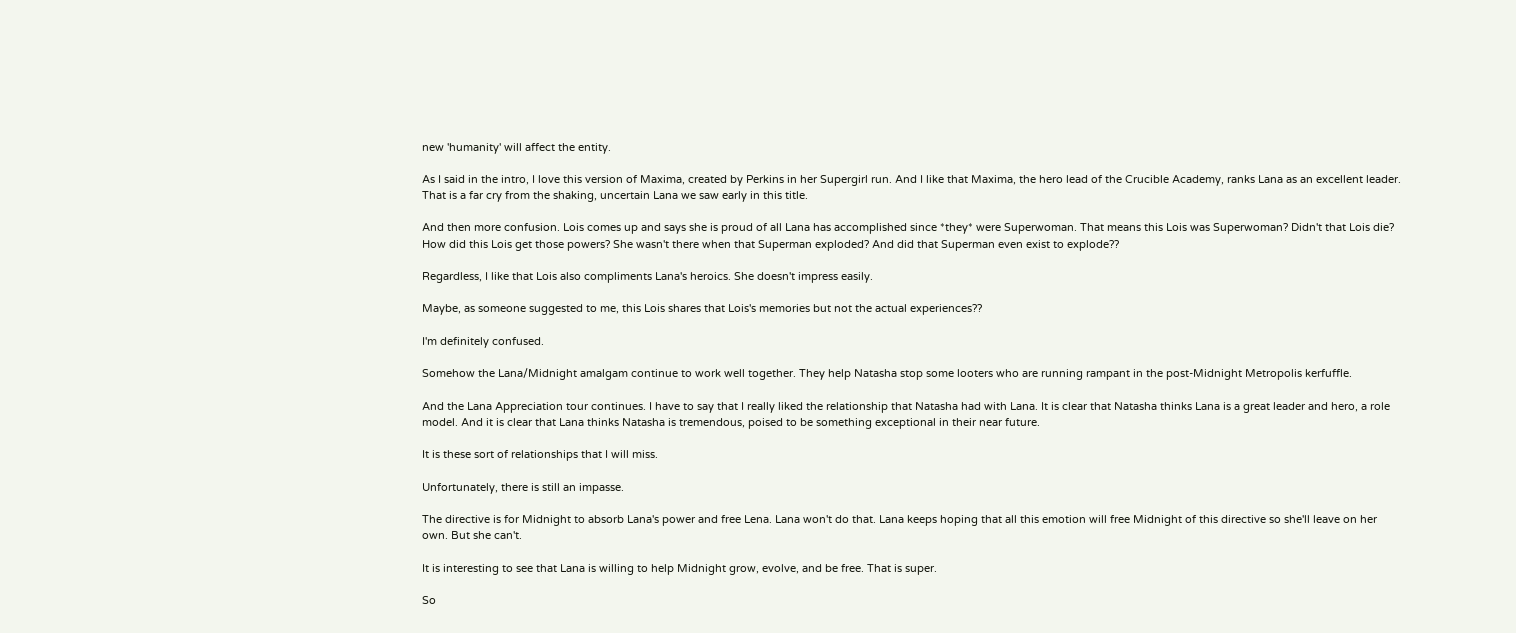new 'humanity' will affect the entity.

As I said in the intro, I love this version of Maxima, created by Perkins in her Supergirl run. And I like that Maxima, the hero lead of the Crucible Academy, ranks Lana as an excellent leader. That is a far cry from the shaking, uncertain Lana we saw early in this title.

And then more confusion. Lois comes up and says she is proud of all Lana has accomplished since *they* were Superwoman. That means this Lois was Superwoman? Didn't that Lois die? How did this Lois get those powers? She wasn't there when that Superman exploded? And did that Superman even exist to explode??

Regardless, I like that Lois also compliments Lana's heroics. She doesn't impress easily.

Maybe, as someone suggested to me, this Lois shares that Lois's memories but not the actual experiences??

I'm definitely confused.

Somehow the Lana/Midnight amalgam continue to work well together. They help Natasha stop some looters who are running rampant in the post-Midnight Metropolis kerfuffle.

And the Lana Appreciation tour continues. I have to say that I really liked the relationship that Natasha had with Lana. It is clear that Natasha thinks Lana is a great leader and hero, a role model. And it is clear that Lana thinks Natasha is tremendous, poised to be something exceptional in their near future.

It is these sort of relationships that I will miss.

Unfortunately, there is still an impasse.

The directive is for Midnight to absorb Lana's power and free Lena. Lana won't do that. Lana keeps hoping that all this emotion will free Midnight of this directive so she'll leave on her own. But she can't.

It is interesting to see that Lana is willing to help Midnight grow, evolve, and be free. That is super.

So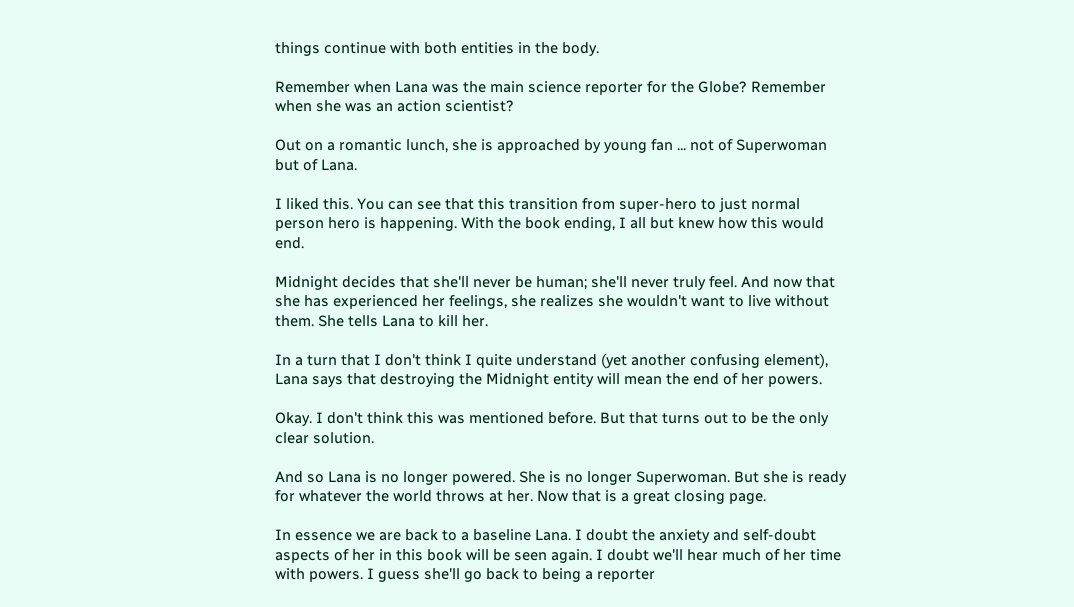things continue with both entities in the body.

Remember when Lana was the main science reporter for the Globe? Remember when she was an action scientist?

Out on a romantic lunch, she is approached by young fan ... not of Superwoman but of Lana.

I liked this. You can see that this transition from super-hero to just normal person hero is happening. With the book ending, I all but knew how this would end.

Midnight decides that she'll never be human; she'll never truly feel. And now that she has experienced her feelings, she realizes she wouldn't want to live without them. She tells Lana to kill her.

In a turn that I don't think I quite understand (yet another confusing element), Lana says that destroying the Midnight entity will mean the end of her powers.

Okay. I don't think this was mentioned before. But that turns out to be the only clear solution.

And so Lana is no longer powered. She is no longer Superwoman. But she is ready for whatever the world throws at her. Now that is a great closing page.

In essence we are back to a baseline Lana. I doubt the anxiety and self-doubt aspects of her in this book will be seen again. I doubt we'll hear much of her time with powers. I guess she'll go back to being a reporter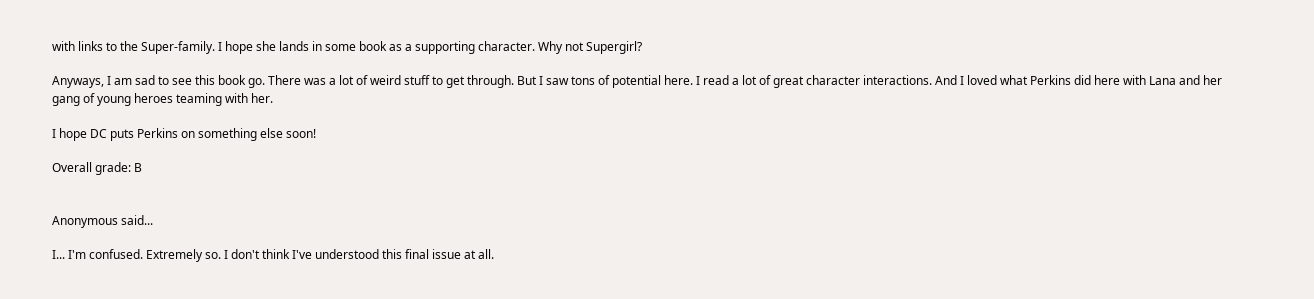with links to the Super-family. I hope she lands in some book as a supporting character. Why not Supergirl?

Anyways, I am sad to see this book go. There was a lot of weird stuff to get through. But I saw tons of potential here. I read a lot of great character interactions. And I loved what Perkins did here with Lana and her gang of young heroes teaming with her.

I hope DC puts Perkins on something else soon!

Overall grade: B


Anonymous said...

I... I'm confused. Extremely so. I don't think I've understood this final issue at all.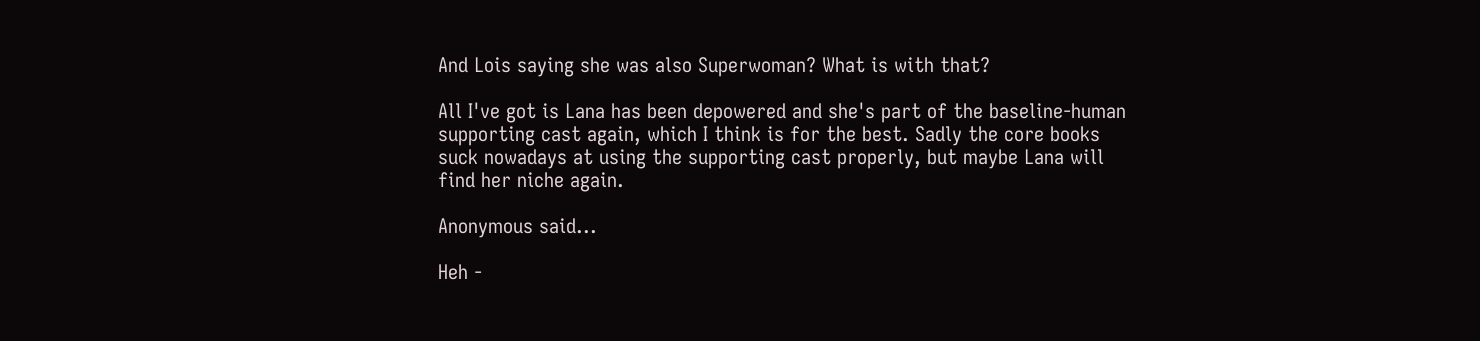And Lois saying she was also Superwoman? What is with that?

All I've got is Lana has been depowered and she's part of the baseline-human supporting cast again, which I think is for the best. Sadly the core books suck nowadays at using the supporting cast properly, but maybe Lana will find her niche again.

Anonymous said...

Heh -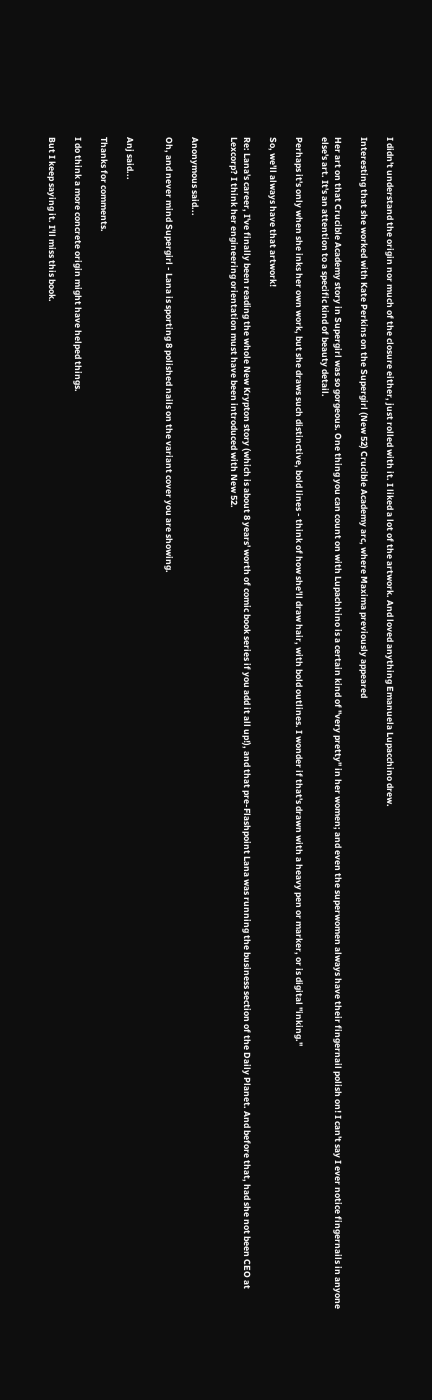I didn't understand the origin nor much of the closure either, just rolled with it. I liked a lot of the artwork. And loved anything Emanuela Lupacchino drew.

Interesting that she worked with Kate Perkins on the Supergirl (New 52) Crucible Academy arc, where Maxima previously appeared

Her art on that Crucible Academy story in Supergirl was so gorgeous. One thing you can count on with Lupachhino is a certain kind of "very pretty" in her women; and even the superwomen always have their fingernail polish on! I can't say I ever notice fingernails in anyone else's art. It's an attention to a specific kind of beauty detail.

Perhaps it's only when she inks her own work, but she draws such distinctive, bold lines - think of how she'll draw hair, with bold outlines. I wonder if that's drawn with a heavy pen or marker, or is digital "inking."

So, we'll always have that artwork!

Re: Lana's career, I've finally been reading the whole New Krypton story (which is about 8 years' worth of comic book series if you add it all up!), and that pre-Flashpoint Lana was running the business section of the Daily Planet. And before that, had she not been CEO at Lexcorp? I think her engineering orientation must have been introduced with New 52.


Anonymous said...

Oh, and never mind Supergirl - Lana is sporting 8 polished nails on the variant cover you are showing.


Anj said...

Thanks for comments.

I do think a more concrete origin might have helped things.

But I keep saying it. I'll miss this book.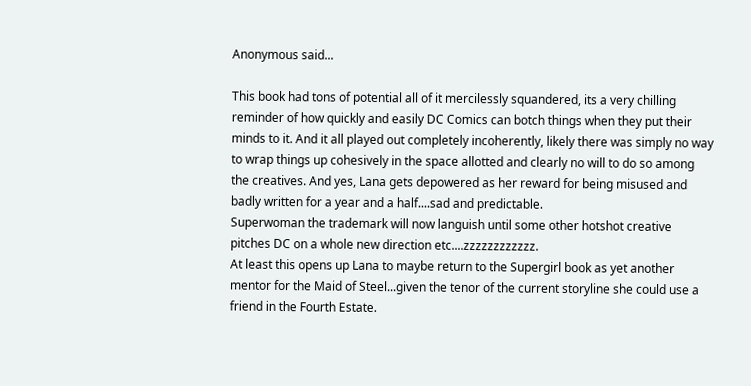Anonymous said...

This book had tons of potential all of it mercilessly squandered, its a very chilling reminder of how quickly and easily DC Comics can botch things when they put their minds to it. And it all played out completely incoherently, likely there was simply no way to wrap things up cohesively in the space allotted and clearly no will to do so among the creatives. And yes, Lana gets depowered as her reward for being misused and badly written for a year and a half....sad and predictable.
Superwoman the trademark will now languish until some other hotshot creative pitches DC on a whole new direction etc....zzzzzzzzzzzz.
At least this opens up Lana to maybe return to the Supergirl book as yet another mentor for the Maid of Steel...given the tenor of the current storyline she could use a friend in the Fourth Estate.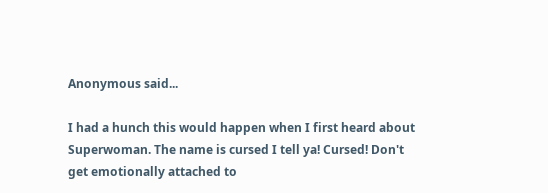Anonymous said...

I had a hunch this would happen when I first heard about Superwoman. The name is cursed I tell ya! Cursed! Don't get emotionally attached to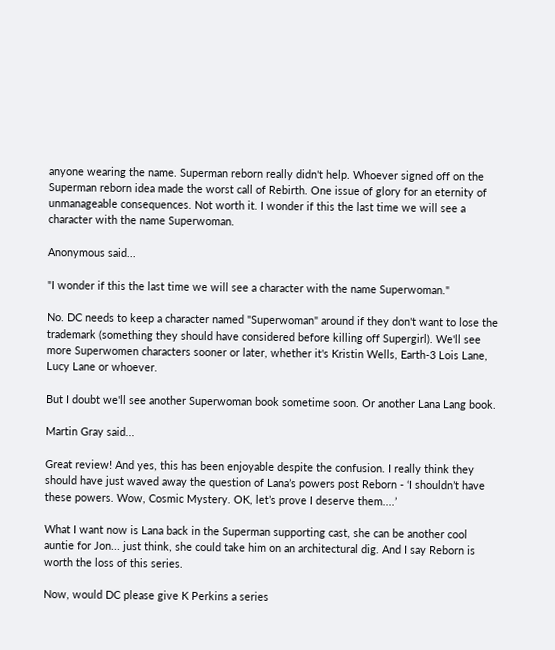anyone wearing the name. Superman reborn really didn't help. Whoever signed off on the Superman reborn idea made the worst call of Rebirth. One issue of glory for an eternity of unmanageable consequences. Not worth it. I wonder if this the last time we will see a character with the name Superwoman.

Anonymous said...

"I wonder if this the last time we will see a character with the name Superwoman."

No. DC needs to keep a character named "Superwoman" around if they don't want to lose the trademark (something they should have considered before killing off Supergirl). We'll see more Superwomen characters sooner or later, whether it's Kristin Wells, Earth-3 Lois Lane, Lucy Lane or whoever.

But I doubt we'll see another Superwoman book sometime soon. Or another Lana Lang book.

Martin Gray said...

Great review! And yes, this has been enjoyable despite the confusion. I really think they should have just waved away the question of Lana’s powers post Reborn - ‘I shouldn’t have these powers. Wow, Cosmic Mystery. OK, let’s prove I deserve them....’

What I want now is Lana back in the Superman supporting cast, she can be another cool auntie for Jon... just think, she could take him on an architectural dig. And I say Reborn is worth the loss of this series.

Now, would DC please give K Perkins a series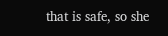that is safe, so she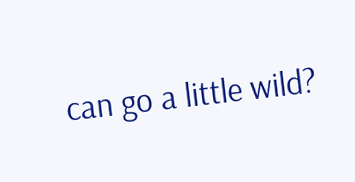can go a little wild?